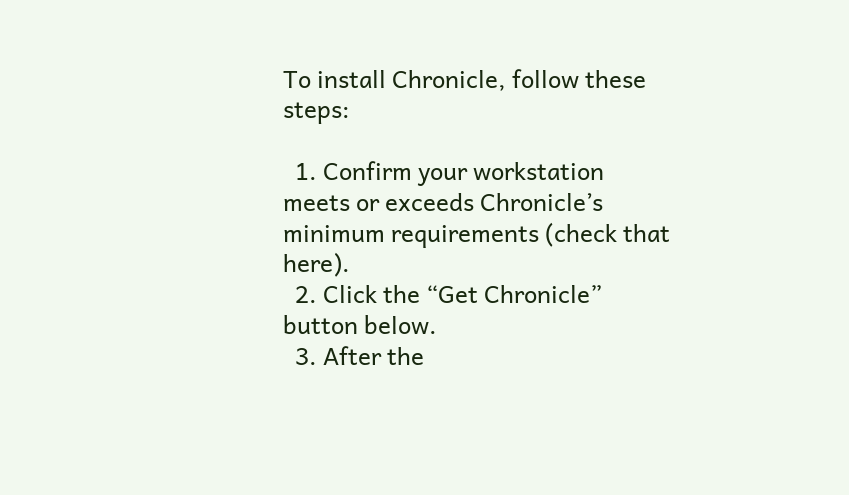To install Chronicle, follow these steps:

  1. Confirm your workstation meets or exceeds Chronicle’s minimum requirements (check that here).
  2. Click the “Get Chronicle” button below.
  3. After the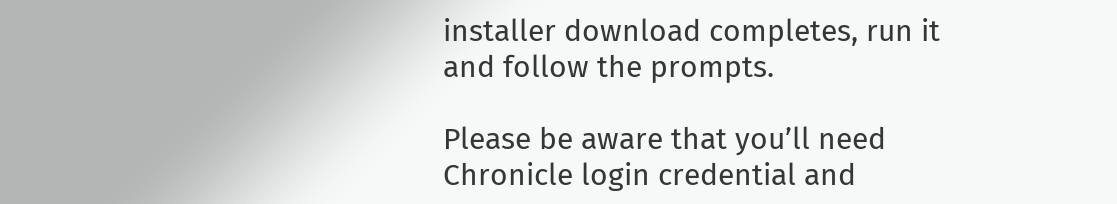installer download completes, run it and follow the prompts.

Please be aware that you’ll need Chronicle login credential and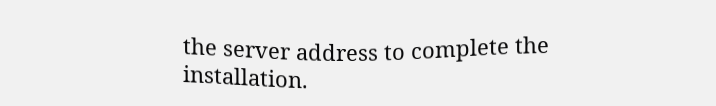the server address to complete the installation.